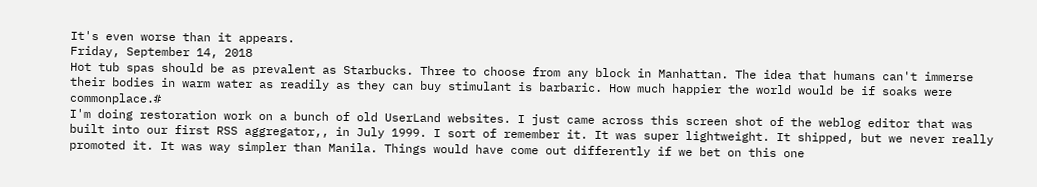It's even worse than it appears.
Friday, September 14, 2018
Hot tub spas should be as prevalent as Starbucks. Three to choose from any block in Manhattan. The idea that humans can't immerse their bodies in warm water as readily as they can buy stimulant is barbaric. How much happier the world would be if soaks were commonplace.#
I'm doing restoration work on a bunch of old UserLand websites. I just came across this screen shot of the weblog editor that was built into our first RSS aggregator,, in July 1999. I sort of remember it. It was super lightweight. It shipped, but we never really promoted it. It was way simpler than Manila. Things would have come out differently if we bet on this one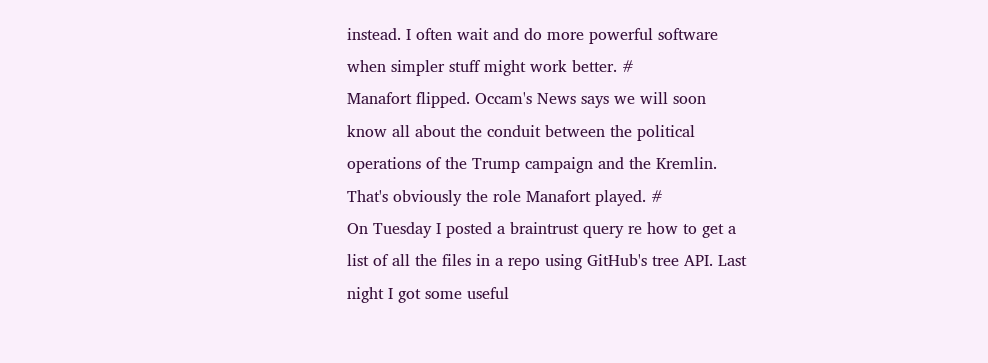instead. I often wait and do more powerful software when simpler stuff might work better. #
Manafort flipped. Occam's News says we will soon know all about the conduit between the political operations of the Trump campaign and the Kremlin. That's obviously the role Manafort played. #
On Tuesday I posted a braintrust query re how to get a list of all the files in a repo using GitHub's tree API. Last night I got some useful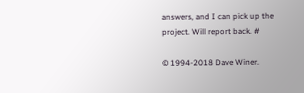answers, and I can pick up the project. Will report back. #

© 1994-2018 Dave Winer.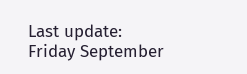Last update: Friday September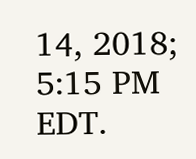14, 2018; 5:15 PM EDT.